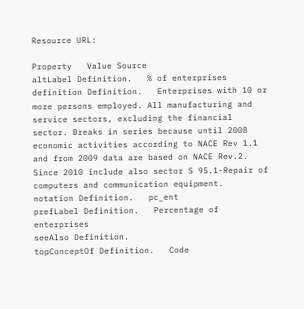Resource URL:

Property   Value Source
altLabel Definition.   % of enterprises
definition Definition.   Enterprises with 10 or more persons employed. All manufacturing and service sectors, excluding the financial sector. Breaks in series because until 2008 economic activities according to NACE Rev 1.1 and from 2009 data are based on NACE Rev.2. Since 2010 include also sector S 95.1-Repair of computers and communication equipment.
notation Definition.   pc_ent
prefLabel Definition.   Percentage of enterprises
seeAlso Definition.
topConceptOf Definition.   Code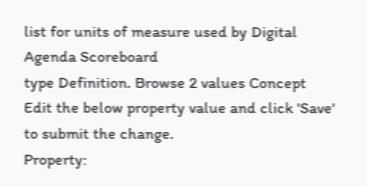list for units of measure used by Digital Agenda Scoreboard
type Definition. Browse 2 values Concept
Edit the below property value and click 'Save' to submit the change.
Property: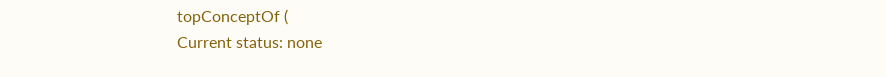topConceptOf (
Current status: none